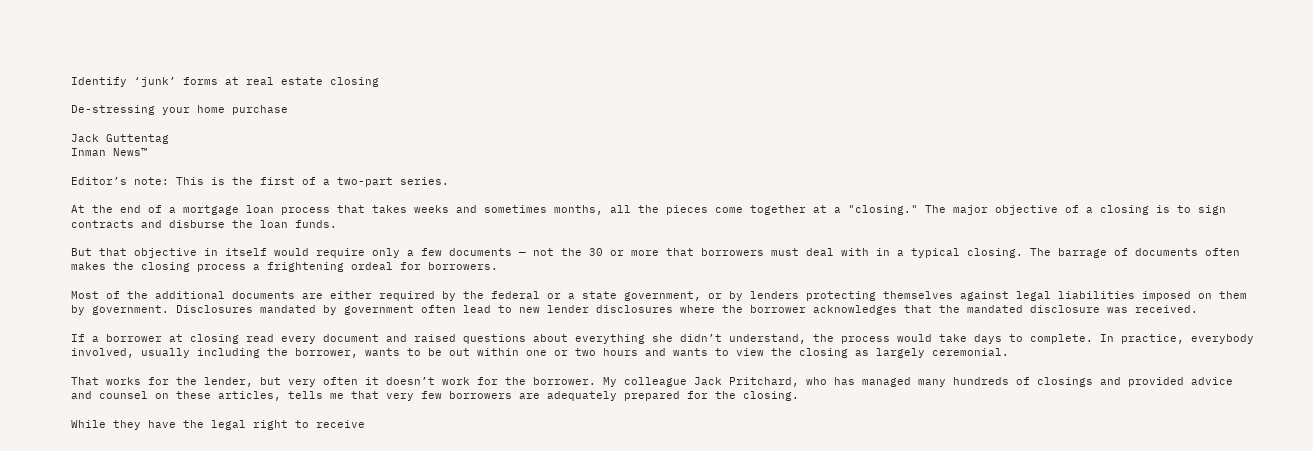Identify ‘junk’ forms at real estate closing

De-stressing your home purchase

Jack Guttentag
Inman News™

Editor’s note: This is the first of a two-part series.

At the end of a mortgage loan process that takes weeks and sometimes months, all the pieces come together at a "closing." The major objective of a closing is to sign contracts and disburse the loan funds.

But that objective in itself would require only a few documents — not the 30 or more that borrowers must deal with in a typical closing. The barrage of documents often makes the closing process a frightening ordeal for borrowers.

Most of the additional documents are either required by the federal or a state government, or by lenders protecting themselves against legal liabilities imposed on them by government. Disclosures mandated by government often lead to new lender disclosures where the borrower acknowledges that the mandated disclosure was received.

If a borrower at closing read every document and raised questions about everything she didn’t understand, the process would take days to complete. In practice, everybody involved, usually including the borrower, wants to be out within one or two hours and wants to view the closing as largely ceremonial.

That works for the lender, but very often it doesn’t work for the borrower. My colleague Jack Pritchard, who has managed many hundreds of closings and provided advice and counsel on these articles, tells me that very few borrowers are adequately prepared for the closing.

While they have the legal right to receive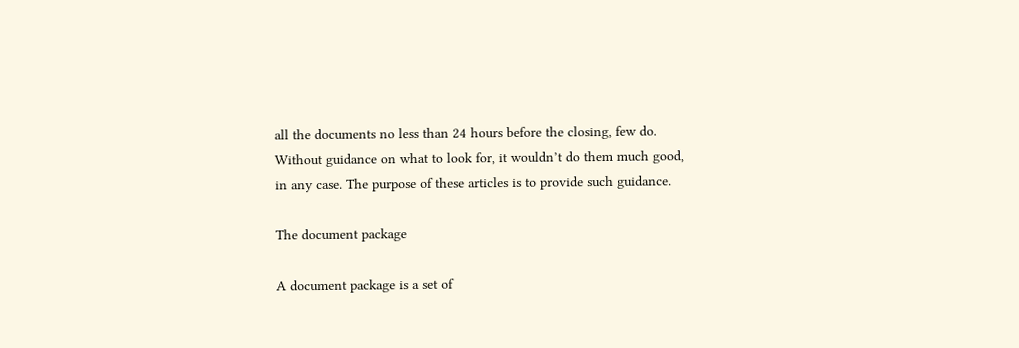all the documents no less than 24 hours before the closing, few do. Without guidance on what to look for, it wouldn’t do them much good, in any case. The purpose of these articles is to provide such guidance.

The document package

A document package is a set of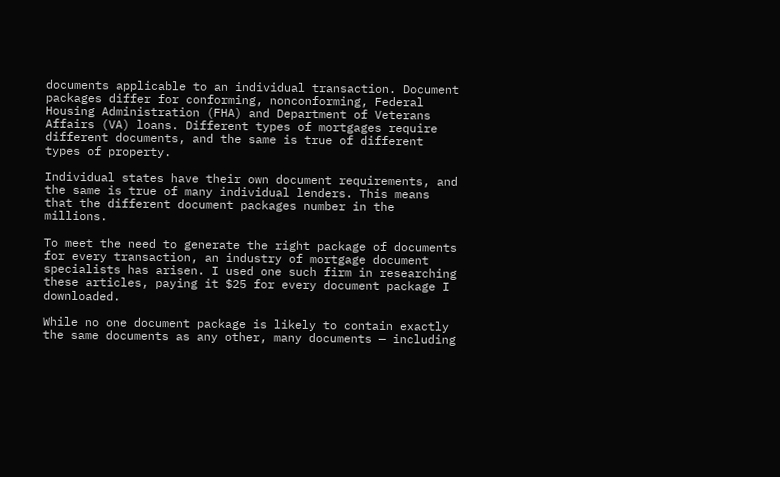documents applicable to an individual transaction. Document packages differ for conforming, nonconforming, Federal Housing Administration (FHA) and Department of Veterans Affairs (VA) loans. Different types of mortgages require different documents, and the same is true of different types of property.

Individual states have their own document requirements, and the same is true of many individual lenders. This means that the different document packages number in the millions.

To meet the need to generate the right package of documents for every transaction, an industry of mortgage document specialists has arisen. I used one such firm in researching these articles, paying it $25 for every document package I downloaded.

While no one document package is likely to contain exactly the same documents as any other, many documents — including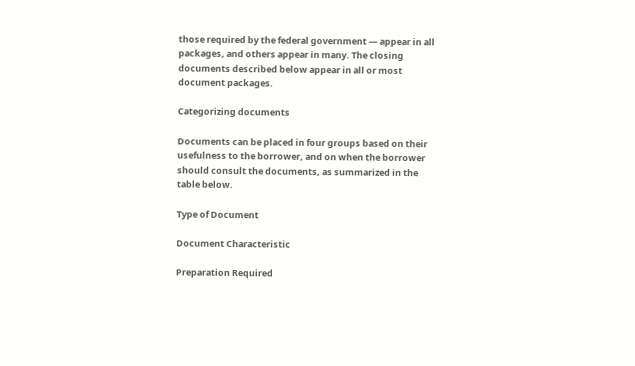those required by the federal government — appear in all packages, and others appear in many. The closing documents described below appear in all or most document packages.

Categorizing documents

Documents can be placed in four groups based on their usefulness to the borrower, and on when the borrower should consult the documents, as summarized in the table below.

Type of Document

Document Characteristic

Preparation Required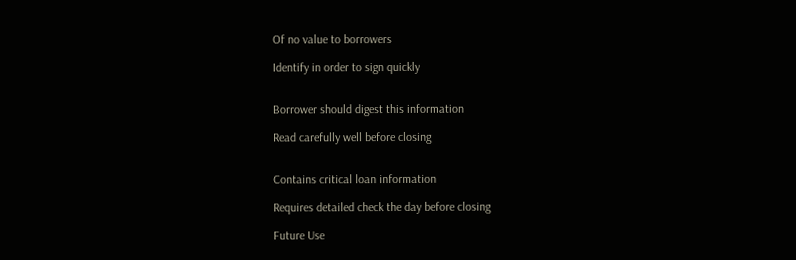Of no value to borrowers

Identify in order to sign quickly


Borrower should digest this information

Read carefully well before closing


Contains critical loan information

Requires detailed check the day before closing

Future Use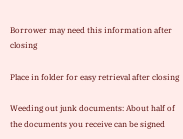Borrower may need this information after closing

Place in folder for easy retrieval after closing

Weeding out junk documents: About half of the documents you receive can be signed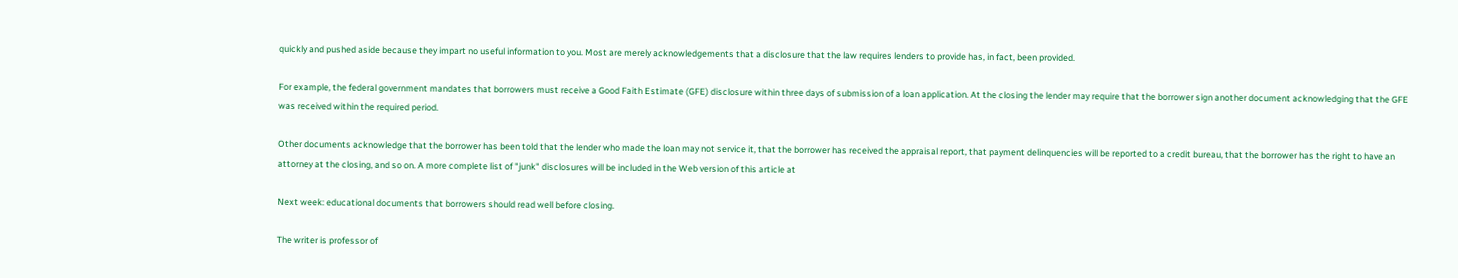quickly and pushed aside because they impart no useful information to you. Most are merely acknowledgements that a disclosure that the law requires lenders to provide has, in fact, been provided.

For example, the federal government mandates that borrowers must receive a Good Faith Estimate (GFE) disclosure within three days of submission of a loan application. At the closing the lender may require that the borrower sign another document acknowledging that the GFE was received within the required period.

Other documents acknowledge that the borrower has been told that the lender who made the loan may not service it, that the borrower has received the appraisal report, that payment delinquencies will be reported to a credit bureau, that the borrower has the right to have an attorney at the closing, and so on. A more complete list of "junk" disclosures will be included in the Web version of this article at

Next week: educational documents that borrowers should read well before closing.

The writer is professor of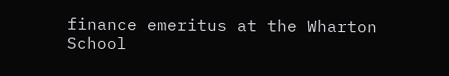finance emeritus at the Wharton School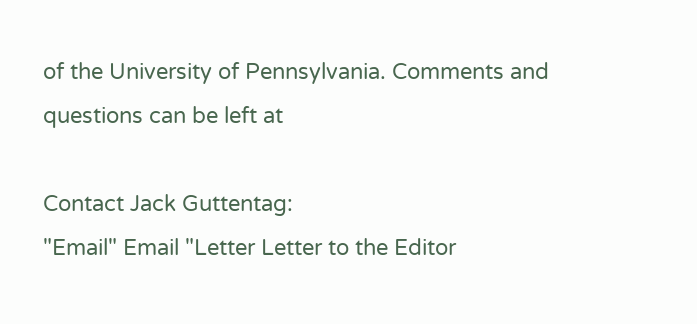of the University of Pennsylvania. Comments and questions can be left at

Contact Jack Guttentag:
"Email" Email "Letter Letter to the Editor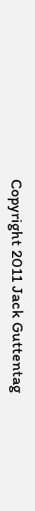Copyright 2011 Jack Guttentag